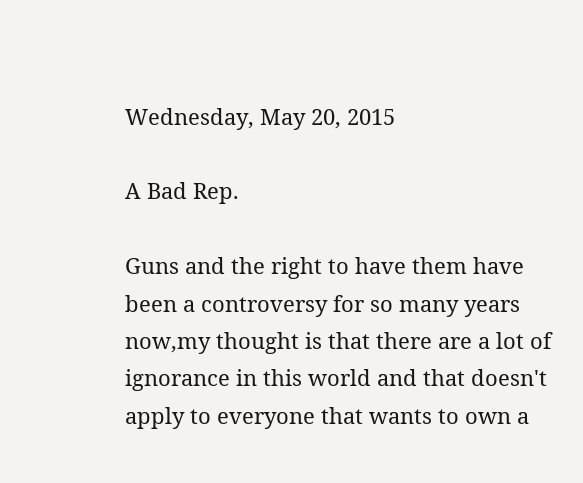Wednesday, May 20, 2015

A Bad Rep.

Guns and the right to have them have been a controversy for so many years now,my thought is that there are a lot of ignorance in this world and that doesn't apply to everyone that wants to own a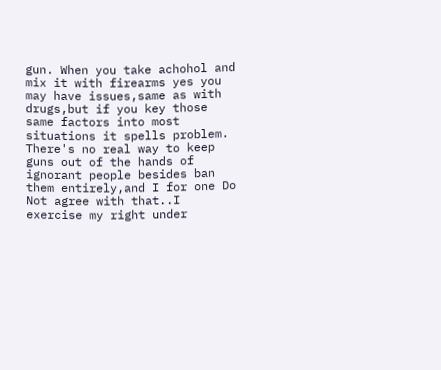gun. When you take achohol and mix it with firearms yes you may have issues,same as with drugs,but if you key those same factors into most situations it spells problem. There's no real way to keep guns out of the hands of ignorant people besides ban them entirely,and I for one Do Not agree with that..I exercise my right under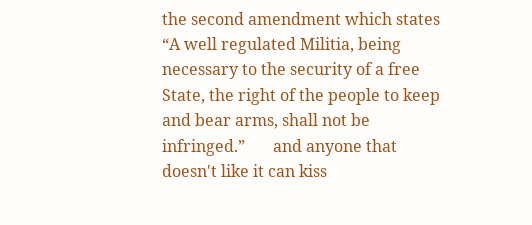the second amendment which states “A well regulated Militia, being necessary to the security of a free State, the right of the people to keep and bear arms, shall not be infringed.”       and anyone that doesn't like it can kiss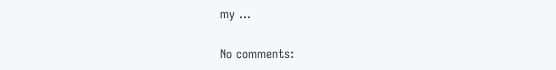my ...

No comments: